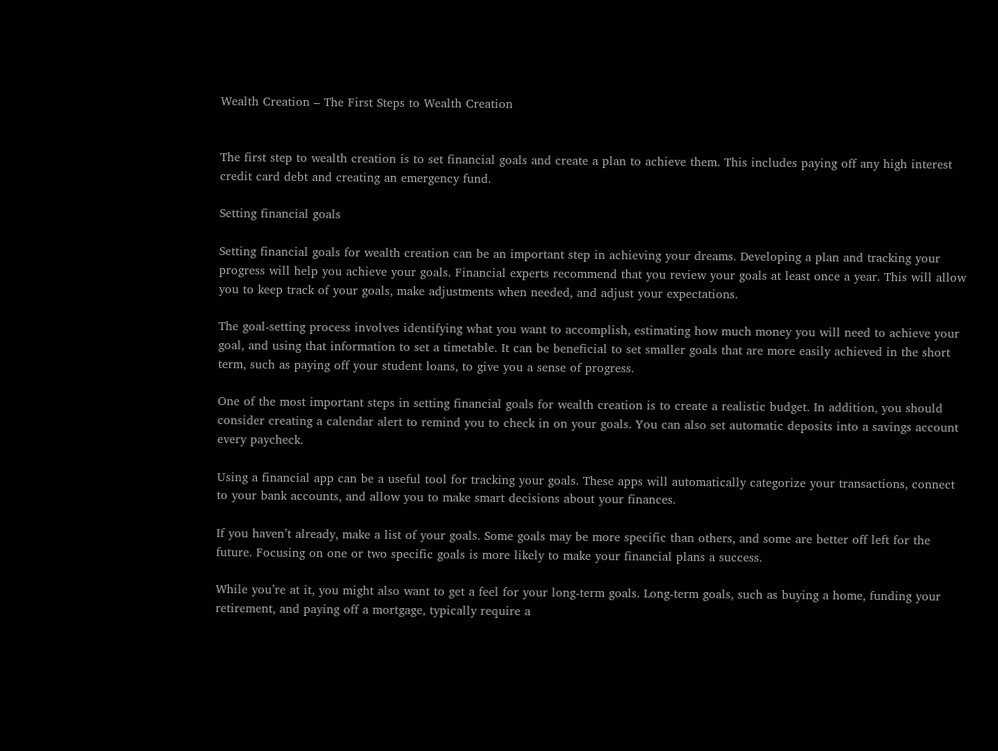Wealth Creation – The First Steps to Wealth Creation


The first step to wealth creation is to set financial goals and create a plan to achieve them. This includes paying off any high interest credit card debt and creating an emergency fund.

Setting financial goals

Setting financial goals for wealth creation can be an important step in achieving your dreams. Developing a plan and tracking your progress will help you achieve your goals. Financial experts recommend that you review your goals at least once a year. This will allow you to keep track of your goals, make adjustments when needed, and adjust your expectations.

The goal-setting process involves identifying what you want to accomplish, estimating how much money you will need to achieve your goal, and using that information to set a timetable. It can be beneficial to set smaller goals that are more easily achieved in the short term, such as paying off your student loans, to give you a sense of progress.

One of the most important steps in setting financial goals for wealth creation is to create a realistic budget. In addition, you should consider creating a calendar alert to remind you to check in on your goals. You can also set automatic deposits into a savings account every paycheck.

Using a financial app can be a useful tool for tracking your goals. These apps will automatically categorize your transactions, connect to your bank accounts, and allow you to make smart decisions about your finances.

If you haven’t already, make a list of your goals. Some goals may be more specific than others, and some are better off left for the future. Focusing on one or two specific goals is more likely to make your financial plans a success.

While you’re at it, you might also want to get a feel for your long-term goals. Long-term goals, such as buying a home, funding your retirement, and paying off a mortgage, typically require a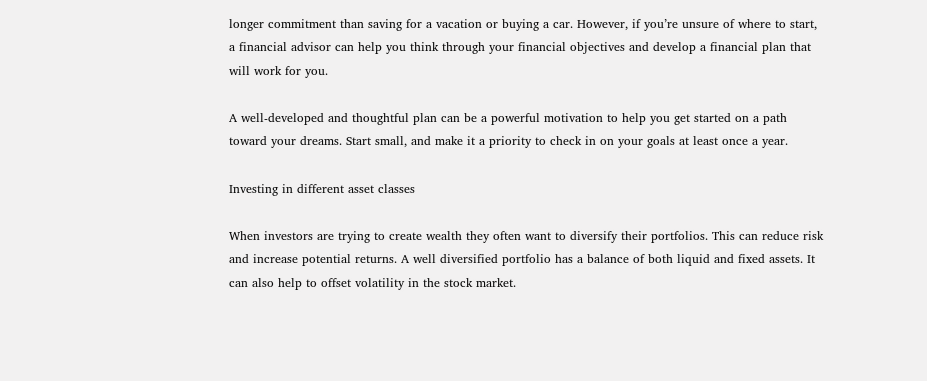longer commitment than saving for a vacation or buying a car. However, if you’re unsure of where to start, a financial advisor can help you think through your financial objectives and develop a financial plan that will work for you.

A well-developed and thoughtful plan can be a powerful motivation to help you get started on a path toward your dreams. Start small, and make it a priority to check in on your goals at least once a year.

Investing in different asset classes

When investors are trying to create wealth they often want to diversify their portfolios. This can reduce risk and increase potential returns. A well diversified portfolio has a balance of both liquid and fixed assets. It can also help to offset volatility in the stock market.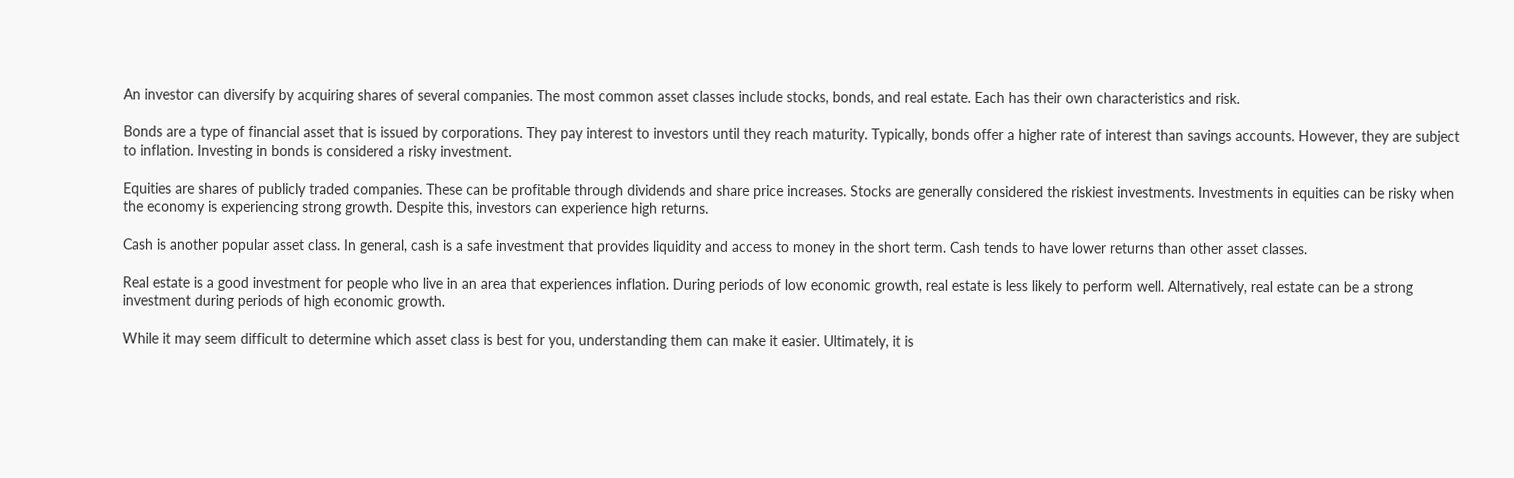An investor can diversify by acquiring shares of several companies. The most common asset classes include stocks, bonds, and real estate. Each has their own characteristics and risk.

Bonds are a type of financial asset that is issued by corporations. They pay interest to investors until they reach maturity. Typically, bonds offer a higher rate of interest than savings accounts. However, they are subject to inflation. Investing in bonds is considered a risky investment.

Equities are shares of publicly traded companies. These can be profitable through dividends and share price increases. Stocks are generally considered the riskiest investments. Investments in equities can be risky when the economy is experiencing strong growth. Despite this, investors can experience high returns.

Cash is another popular asset class. In general, cash is a safe investment that provides liquidity and access to money in the short term. Cash tends to have lower returns than other asset classes.

Real estate is a good investment for people who live in an area that experiences inflation. During periods of low economic growth, real estate is less likely to perform well. Alternatively, real estate can be a strong investment during periods of high economic growth.

While it may seem difficult to determine which asset class is best for you, understanding them can make it easier. Ultimately, it is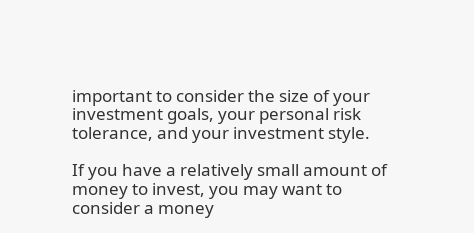important to consider the size of your investment goals, your personal risk tolerance, and your investment style.

If you have a relatively small amount of money to invest, you may want to consider a money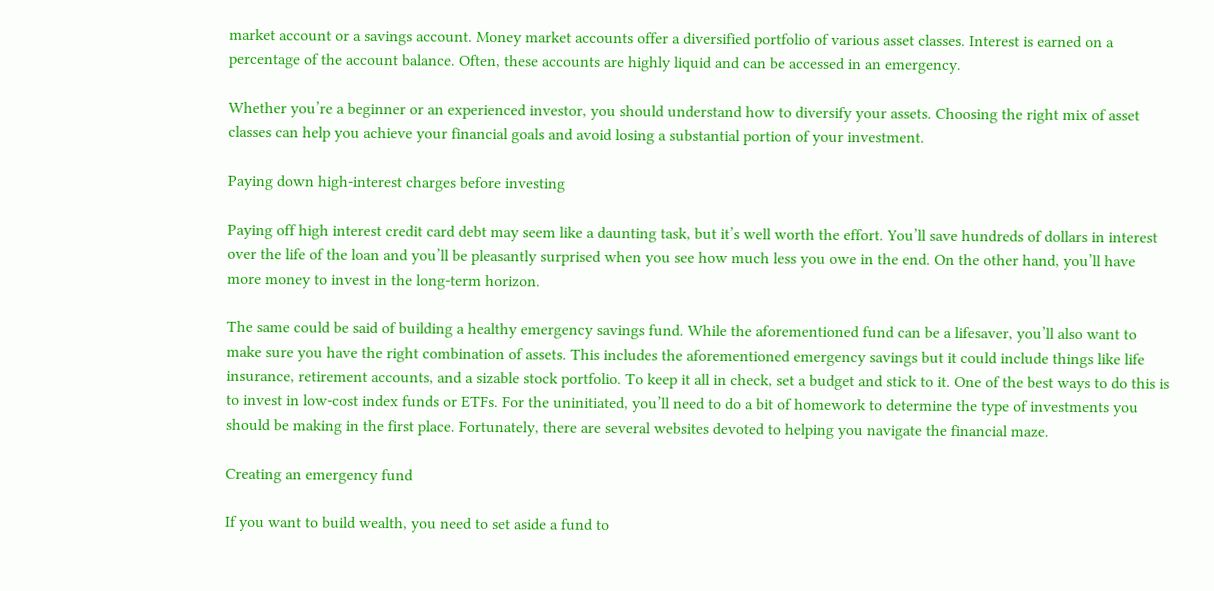market account or a savings account. Money market accounts offer a diversified portfolio of various asset classes. Interest is earned on a percentage of the account balance. Often, these accounts are highly liquid and can be accessed in an emergency.

Whether you’re a beginner or an experienced investor, you should understand how to diversify your assets. Choosing the right mix of asset classes can help you achieve your financial goals and avoid losing a substantial portion of your investment.

Paying down high-interest charges before investing

Paying off high interest credit card debt may seem like a daunting task, but it’s well worth the effort. You’ll save hundreds of dollars in interest over the life of the loan and you’ll be pleasantly surprised when you see how much less you owe in the end. On the other hand, you’ll have more money to invest in the long-term horizon.

The same could be said of building a healthy emergency savings fund. While the aforementioned fund can be a lifesaver, you’ll also want to make sure you have the right combination of assets. This includes the aforementioned emergency savings but it could include things like life insurance, retirement accounts, and a sizable stock portfolio. To keep it all in check, set a budget and stick to it. One of the best ways to do this is to invest in low-cost index funds or ETFs. For the uninitiated, you’ll need to do a bit of homework to determine the type of investments you should be making in the first place. Fortunately, there are several websites devoted to helping you navigate the financial maze.

Creating an emergency fund

If you want to build wealth, you need to set aside a fund to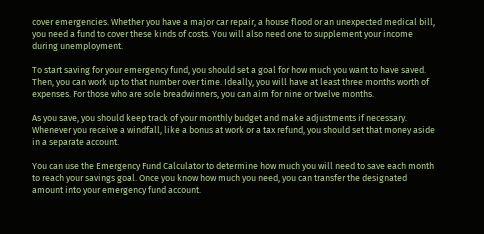cover emergencies. Whether you have a major car repair, a house flood or an unexpected medical bill, you need a fund to cover these kinds of costs. You will also need one to supplement your income during unemployment.

To start saving for your emergency fund, you should set a goal for how much you want to have saved. Then, you can work up to that number over time. Ideally, you will have at least three months worth of expenses. For those who are sole breadwinners, you can aim for nine or twelve months.

As you save, you should keep track of your monthly budget and make adjustments if necessary. Whenever you receive a windfall, like a bonus at work or a tax refund, you should set that money aside in a separate account.

You can use the Emergency Fund Calculator to determine how much you will need to save each month to reach your savings goal. Once you know how much you need, you can transfer the designated amount into your emergency fund account.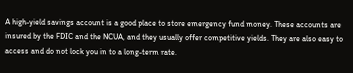A high-yield savings account is a good place to store emergency fund money. These accounts are insured by the FDIC and the NCUA, and they usually offer competitive yields. They are also easy to access and do not lock you in to a long-term rate.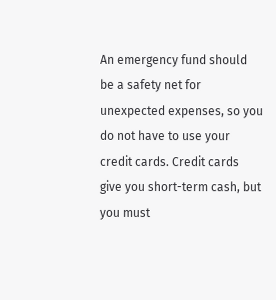An emergency fund should be a safety net for unexpected expenses, so you do not have to use your credit cards. Credit cards give you short-term cash, but you must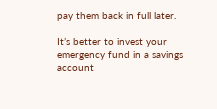pay them back in full later.

It’s better to invest your emergency fund in a savings account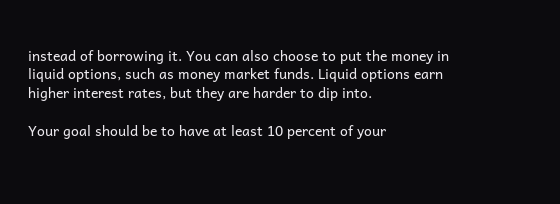instead of borrowing it. You can also choose to put the money in liquid options, such as money market funds. Liquid options earn higher interest rates, but they are harder to dip into.

Your goal should be to have at least 10 percent of your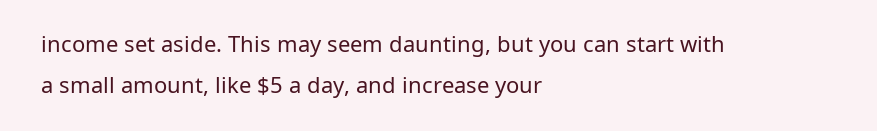income set aside. This may seem daunting, but you can start with a small amount, like $5 a day, and increase your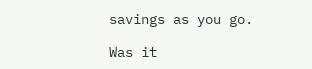savings as you go.

Was it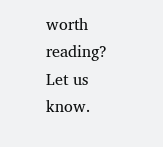worth reading? Let us know.